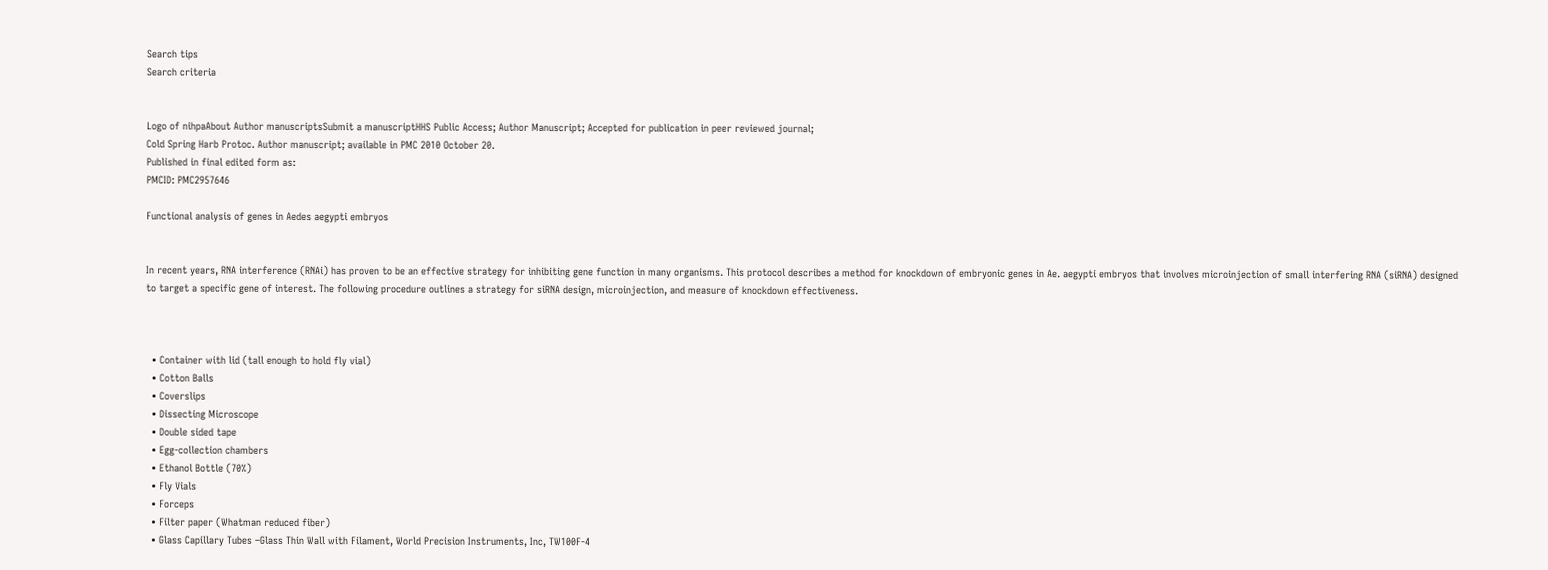Search tips
Search criteria


Logo of nihpaAbout Author manuscriptsSubmit a manuscriptHHS Public Access; Author Manuscript; Accepted for publication in peer reviewed journal;
Cold Spring Harb Protoc. Author manuscript; available in PMC 2010 October 20.
Published in final edited form as:
PMCID: PMC2957646

Functional analysis of genes in Aedes aegypti embryos


In recent years, RNA interference (RNAi) has proven to be an effective strategy for inhibiting gene function in many organisms. This protocol describes a method for knockdown of embryonic genes in Ae. aegypti embryos that involves microinjection of small interfering RNA (siRNA) designed to target a specific gene of interest. The following procedure outlines a strategy for siRNA design, microinjection, and measure of knockdown effectiveness.



  • Container with lid (tall enough to hold fly vial)
  • Cotton Balls
  • Coverslips
  • Dissecting Microscope
  • Double sided tape
  • Egg-collection chambers
  • Ethanol Bottle (70%)
  • Fly Vials
  • Forceps
  • Filter paper (Whatman reduced fiber)
  • Glass Capillary Tubes –Glass Thin Wall with Filament, World Precision Instruments, Inc, TW100F-4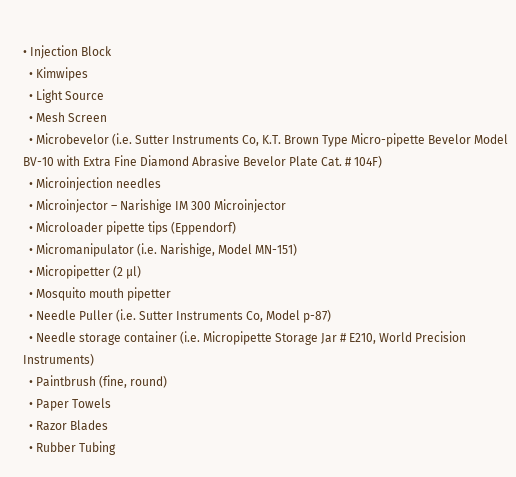• Injection Block
  • Kimwipes
  • Light Source
  • Mesh Screen
  • Microbevelor (i.e. Sutter Instruments Co, K.T. Brown Type Micro-pipette Bevelor Model BV-10 with Extra Fine Diamond Abrasive Bevelor Plate Cat. # 104F)
  • Microinjection needles
  • Microinjector – Narishige IM 300 Microinjector
  • Microloader pipette tips (Eppendorf)
  • Micromanipulator (i.e. Narishige, Model MN-151)
  • Micropipetter (2 μl)
  • Mosquito mouth pipetter
  • Needle Puller (i.e. Sutter Instruments Co, Model p-87)
  • Needle storage container (i.e. Micropipette Storage Jar # E210, World Precision Instruments)
  • Paintbrush (fine, round)
  • Paper Towels
  • Razor Blades
  • Rubber Tubing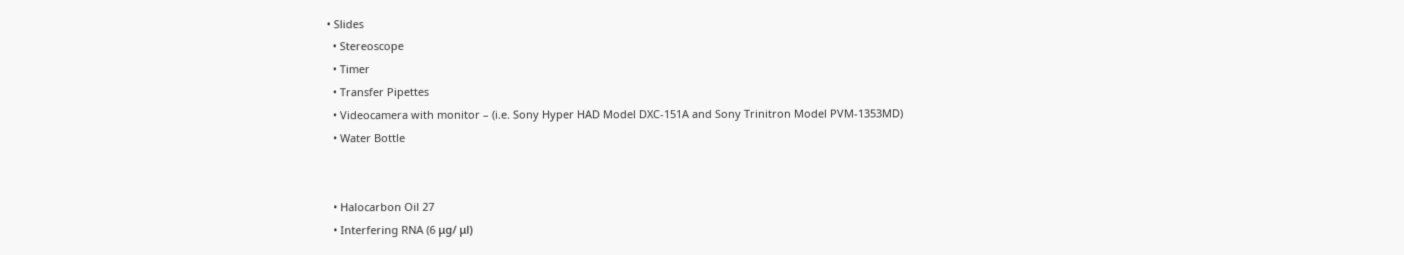• Slides
  • Stereoscope
  • Timer
  • Transfer Pipettes
  • Videocamera with monitor – (i.e. Sony Hyper HAD Model DXC-151A and Sony Trinitron Model PVM-1353MD)
  • Water Bottle


  • Halocarbon Oil 27
  • Interfering RNA (6 μg/ μl)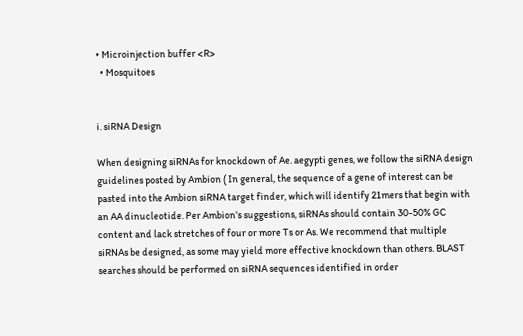• Microinjection buffer <R>
  • Mosquitoes


i. siRNA Design

When designing siRNAs for knockdown of Ae. aegypti genes, we follow the siRNA design guidelines posted by Ambion ( In general, the sequence of a gene of interest can be pasted into the Ambion siRNA target finder, which will identify 21mers that begin with an AA dinucleotide. Per Ambion’s suggestions, siRNAs should contain 30-50% GC content and lack stretches of four or more Ts or As. We recommend that multiple siRNAs be designed, as some may yield more effective knockdown than others. BLAST searches should be performed on siRNA sequences identified in order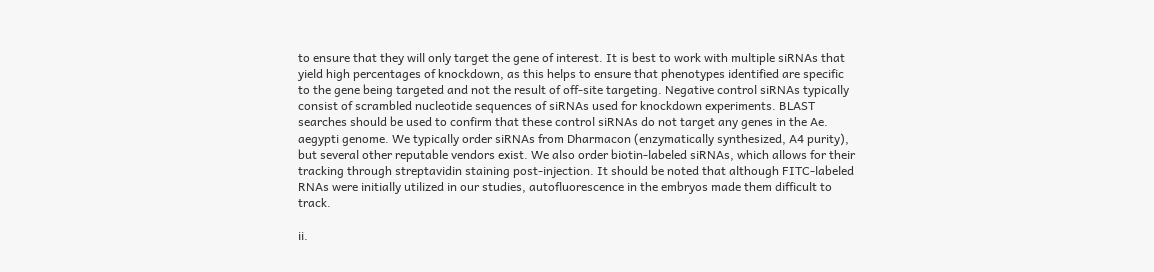to ensure that they will only target the gene of interest. It is best to work with multiple siRNAs that yield high percentages of knockdown, as this helps to ensure that phenotypes identified are specific to the gene being targeted and not the result of off-site targeting. Negative control siRNAs typically consist of scrambled nucleotide sequences of siRNAs used for knockdown experiments. BLAST searches should be used to confirm that these control siRNAs do not target any genes in the Ae. aegypti genome. We typically order siRNAs from Dharmacon (enzymatically synthesized, A4 purity), but several other reputable vendors exist. We also order biotin-labeled siRNAs, which allows for their tracking through streptavidin staining post-injection. It should be noted that although FITC-labeled RNAs were initially utilized in our studies, autofluorescence in the embryos made them difficult to track.

ii.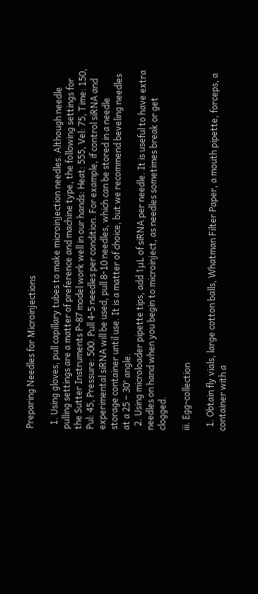Preparing Needles for Microinjections

  1. Using gloves, pull capillary tubes to make microinjection needles. Although needle pulling settings are a matter of preference and machine type, the following settings for the Sutter Instruments P-87 model work well in our hands: Heat: 555, Vel: 75, Time: 150, Pul: 45, Pressure: 500. Pull 4-5 needles per condition. For example, if control siRNA and experimental siRNA will be used, pull 8-10 needles, which can be stored in a needle storage container until use. It is a matter of choice, but we recommend beveling needles at a 25 – 30° angle.
  2. Using microloader pipette tips, add 1μL of siRNA per needle. It is useful to have extra needles on hand when you begin to microinject, as needles sometimes break or get clogged.

iii. Egg-collection

  1. Obtain fly vials, large cotton balls, Whatman Filter Paper, a mouth pipette, forceps, a container with a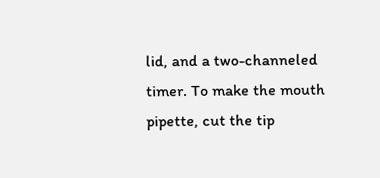lid, and a two-channeled timer. To make the mouth pipette, cut the tip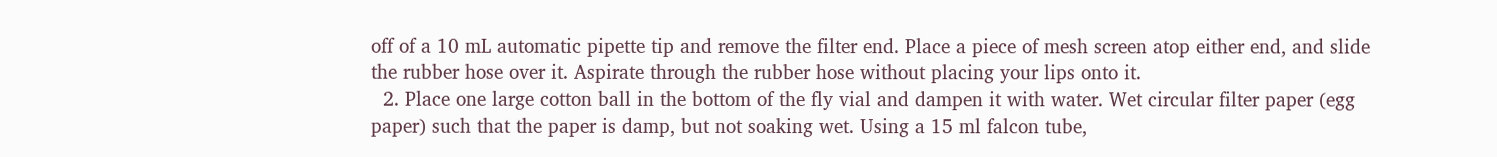off of a 10 mL automatic pipette tip and remove the filter end. Place a piece of mesh screen atop either end, and slide the rubber hose over it. Aspirate through the rubber hose without placing your lips onto it.
  2. Place one large cotton ball in the bottom of the fly vial and dampen it with water. Wet circular filter paper (egg paper) such that the paper is damp, but not soaking wet. Using a 15 ml falcon tube,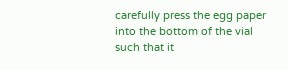carefully press the egg paper into the bottom of the vial such that it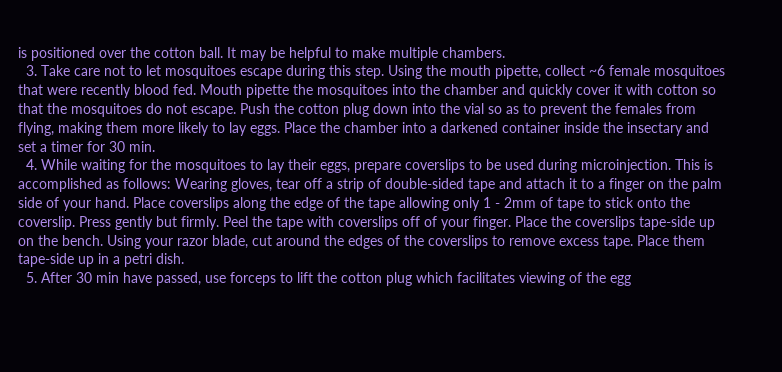is positioned over the cotton ball. It may be helpful to make multiple chambers.
  3. Take care not to let mosquitoes escape during this step. Using the mouth pipette, collect ~6 female mosquitoes that were recently blood fed. Mouth pipette the mosquitoes into the chamber and quickly cover it with cotton so that the mosquitoes do not escape. Push the cotton plug down into the vial so as to prevent the females from flying, making them more likely to lay eggs. Place the chamber into a darkened container inside the insectary and set a timer for 30 min.
  4. While waiting for the mosquitoes to lay their eggs, prepare coverslips to be used during microinjection. This is accomplished as follows: Wearing gloves, tear off a strip of double-sided tape and attach it to a finger on the palm side of your hand. Place coverslips along the edge of the tape allowing only 1 - 2mm of tape to stick onto the coverslip. Press gently but firmly. Peel the tape with coverslips off of your finger. Place the coverslips tape-side up on the bench. Using your razor blade, cut around the edges of the coverslips to remove excess tape. Place them tape-side up in a petri dish.
  5. After 30 min have passed, use forceps to lift the cotton plug which facilitates viewing of the egg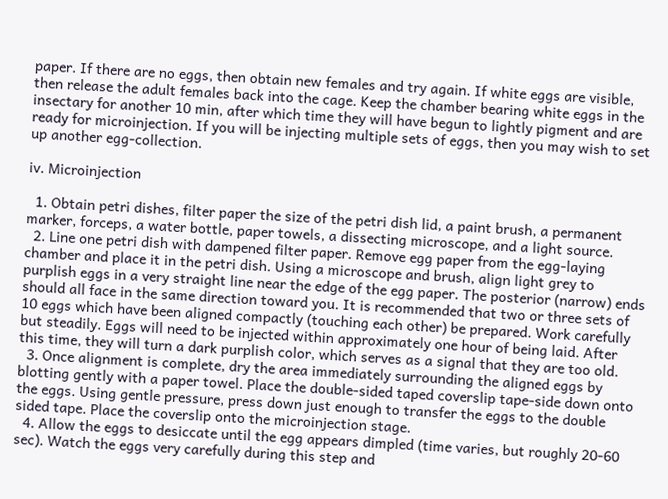paper. If there are no eggs, then obtain new females and try again. If white eggs are visible, then release the adult females back into the cage. Keep the chamber bearing white eggs in the insectary for another 10 min, after which time they will have begun to lightly pigment and are ready for microinjection. If you will be injecting multiple sets of eggs, then you may wish to set up another egg-collection.

iv. Microinjection

  1. Obtain petri dishes, filter paper the size of the petri dish lid, a paint brush, a permanent marker, forceps, a water bottle, paper towels, a dissecting microscope, and a light source.
  2. Line one petri dish with dampened filter paper. Remove egg paper from the egg-laying chamber and place it in the petri dish. Using a microscope and brush, align light grey to purplish eggs in a very straight line near the edge of the egg paper. The posterior (narrow) ends should all face in the same direction toward you. It is recommended that two or three sets of 10 eggs which have been aligned compactly (touching each other) be prepared. Work carefully but steadily. Eggs will need to be injected within approximately one hour of being laid. After this time, they will turn a dark purplish color, which serves as a signal that they are too old.
  3. Once alignment is complete, dry the area immediately surrounding the aligned eggs by blotting gently with a paper towel. Place the double-sided taped coverslip tape-side down onto the eggs. Using gentle pressure, press down just enough to transfer the eggs to the double sided tape. Place the coverslip onto the microinjection stage.
  4. Allow the eggs to desiccate until the egg appears dimpled (time varies, but roughly 20-60 sec). Watch the eggs very carefully during this step and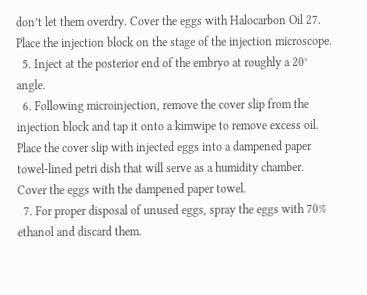don’t let them overdry. Cover the eggs with Halocarbon Oil 27. Place the injection block on the stage of the injection microscope.
  5. Inject at the posterior end of the embryo at roughly a 20° angle.
  6. Following microinjection, remove the cover slip from the injection block and tap it onto a kimwipe to remove excess oil. Place the cover slip with injected eggs into a dampened paper towel-lined petri dish that will serve as a humidity chamber. Cover the eggs with the dampened paper towel.
  7. For proper disposal of unused eggs, spray the eggs with 70% ethanol and discard them.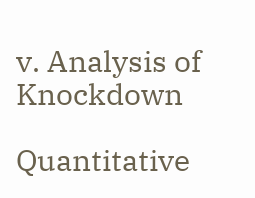v. Analysis of Knockdown

Quantitative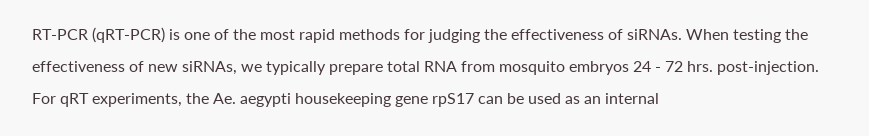RT-PCR (qRT-PCR) is one of the most rapid methods for judging the effectiveness of siRNAs. When testing the effectiveness of new siRNAs, we typically prepare total RNA from mosquito embryos 24 - 72 hrs. post-injection. For qRT experiments, the Ae. aegypti housekeeping gene rpS17 can be used as an internal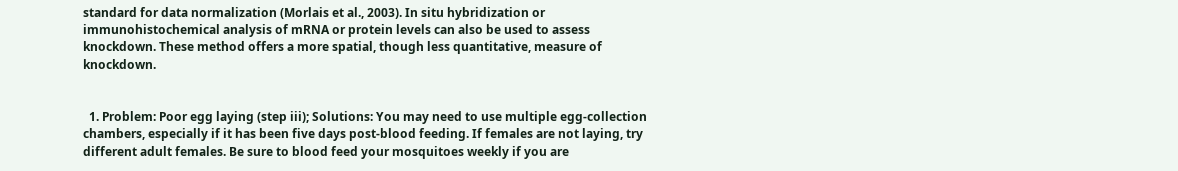standard for data normalization (Morlais et al., 2003). In situ hybridization or immunohistochemical analysis of mRNA or protein levels can also be used to assess knockdown. These method offers a more spatial, though less quantitative, measure of knockdown.


  1. Problem: Poor egg laying (step iii); Solutions: You may need to use multiple egg-collection chambers, especially if it has been five days post-blood feeding. If females are not laying, try different adult females. Be sure to blood feed your mosquitoes weekly if you are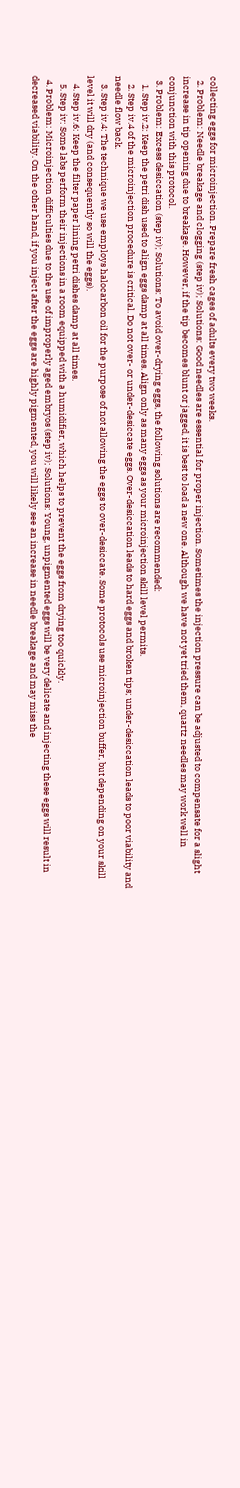collecting eggs for microinjection. Prepare fresh cages of adults every two weeks.
  2. Problem: Needle breakage and clogging (step iv); Solutions: Good needles are essential for proper injection. Sometimes the injection pressure can be adjusted to compensate for a slight increase in tip opening due to breakage. However, if the tip becomes blunt or jagged, it is best to load a new one. Although we have not yet tried them, quartz needles may work well in conjunction with this protocol.
  3. Problem: Excess desiccation (step iv); Solutions: To avoid over-drying eggs, the following solutions are recommended:
    1. Step iv.2: Keep the petri dish used to align eggs damp at all times. Align only as many eggs as your microinjection skill level permits.
    2. Step iv.4 of the microinjection procedure is critical. Do not over- or under-desiccate eggs. Over-desiccation leads to hard eggs and broken tips; under-desiccation leads to poor viability and needle flow back.
    3. Step iv.4: The technique we use employs halocarbon oil for the purpose of not allowing the eggs to over-desiccate. Some protocols use microinjection buffer, but depending on your skill level it will dry (and consequently so will the eggs).
    4. Step iv.6: Keep the filter paper lining petri dishes damp at all times.
    5. Step iv: Some labs perform their injections in a room equipped with a humidifier, which helps to prevent the eggs from drying too quickly.
  4. Problem: Microinjection difficulties due to the use of improperly aged embryos (step iv); Solutions: Young, unpigmented eggs will be very delicate and injecting these eggs will result in decreased viability. On the other hand, if you inject after the eggs are highly pigmented, you will likely see an increase in needle breakage and may miss the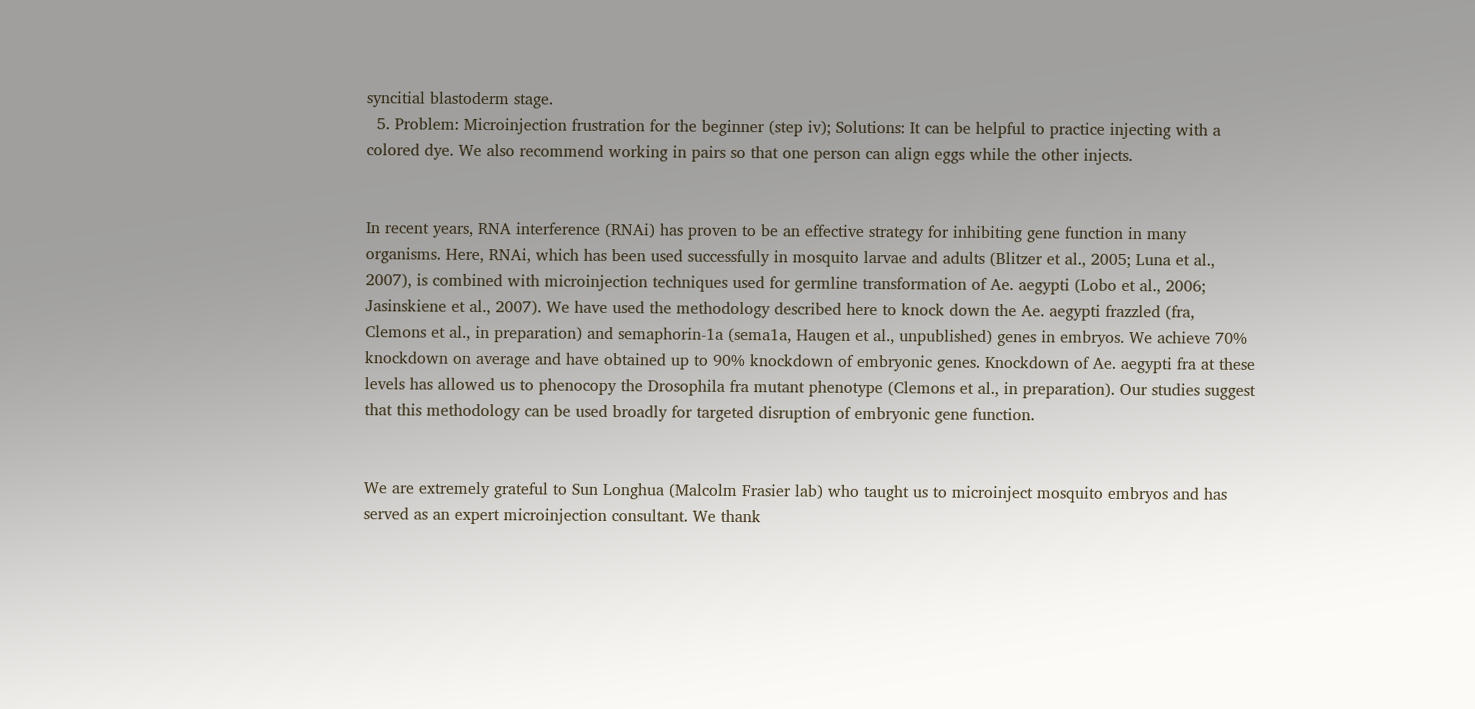syncitial blastoderm stage.
  5. Problem: Microinjection frustration for the beginner (step iv); Solutions: It can be helpful to practice injecting with a colored dye. We also recommend working in pairs so that one person can align eggs while the other injects.


In recent years, RNA interference (RNAi) has proven to be an effective strategy for inhibiting gene function in many organisms. Here, RNAi, which has been used successfully in mosquito larvae and adults (Blitzer et al., 2005; Luna et al., 2007), is combined with microinjection techniques used for germline transformation of Ae. aegypti (Lobo et al., 2006; Jasinskiene et al., 2007). We have used the methodology described here to knock down the Ae. aegypti frazzled (fra, Clemons et al., in preparation) and semaphorin-1a (sema1a, Haugen et al., unpublished) genes in embryos. We achieve 70% knockdown on average and have obtained up to 90% knockdown of embryonic genes. Knockdown of Ae. aegypti fra at these levels has allowed us to phenocopy the Drosophila fra mutant phenotype (Clemons et al., in preparation). Our studies suggest that this methodology can be used broadly for targeted disruption of embryonic gene function.


We are extremely grateful to Sun Longhua (Malcolm Frasier lab) who taught us to microinject mosquito embryos and has served as an expert microinjection consultant. We thank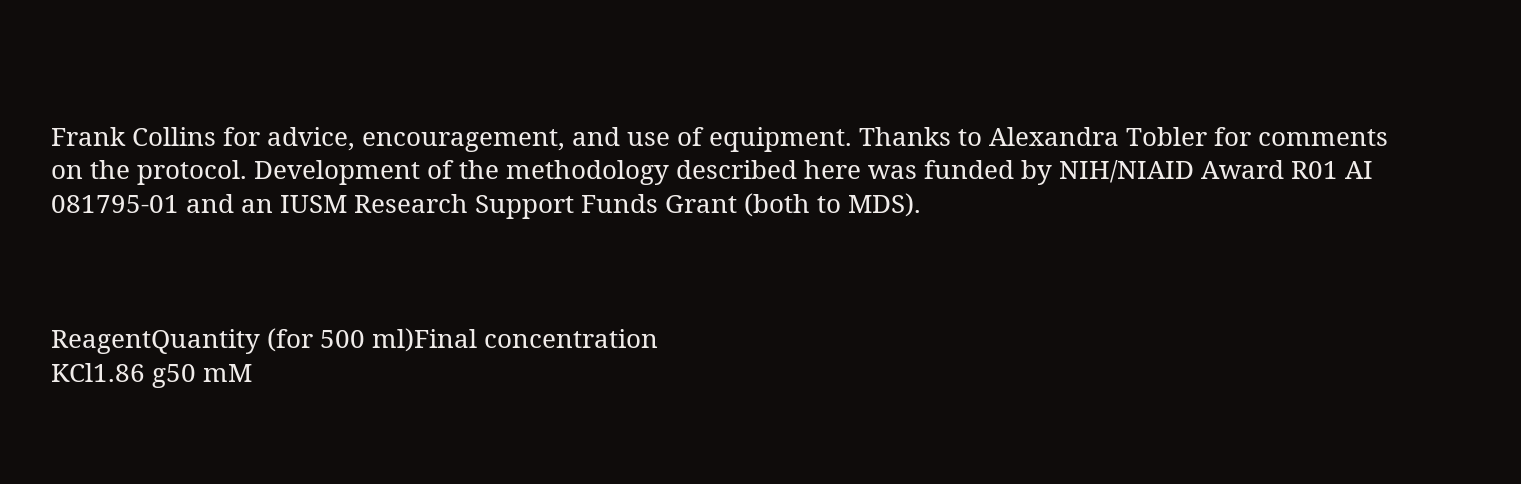Frank Collins for advice, encouragement, and use of equipment. Thanks to Alexandra Tobler for comments on the protocol. Development of the methodology described here was funded by NIH/NIAID Award R01 AI 081795-01 and an IUSM Research Support Funds Grant (both to MDS).



ReagentQuantity (for 500 ml)Final concentration
KCl1.86 g50 mM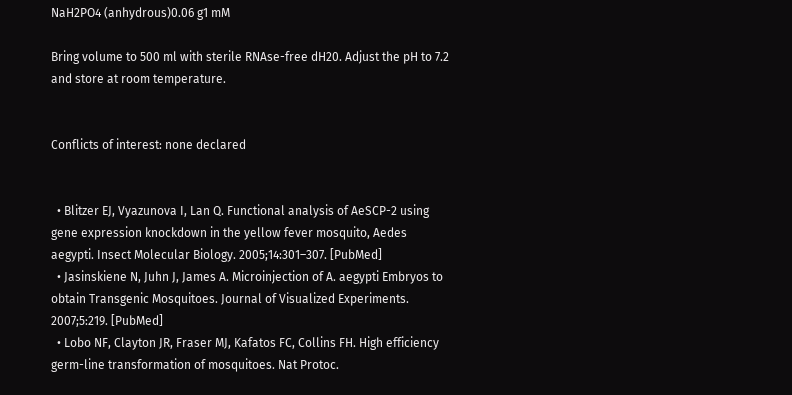NaH2PO4 (anhydrous)0.06 g1 mM

Bring volume to 500 ml with sterile RNAse-free dH20. Adjust the pH to 7.2 and store at room temperature.


Conflicts of interest: none declared


  • Blitzer EJ, Vyazunova I, Lan Q. Functional analysis of AeSCP-2 using gene expression knockdown in the yellow fever mosquito, Aedes aegypti. Insect Molecular Biology. 2005;14:301–307. [PubMed]
  • Jasinskiene N, Juhn J, James A. Microinjection of A. aegypti Embryos to obtain Transgenic Mosquitoes. Journal of Visualized Experiments. 2007;5:219. [PubMed]
  • Lobo NF, Clayton JR, Fraser MJ, Kafatos FC, Collins FH. High efficiency germ-line transformation of mosquitoes. Nat Protoc.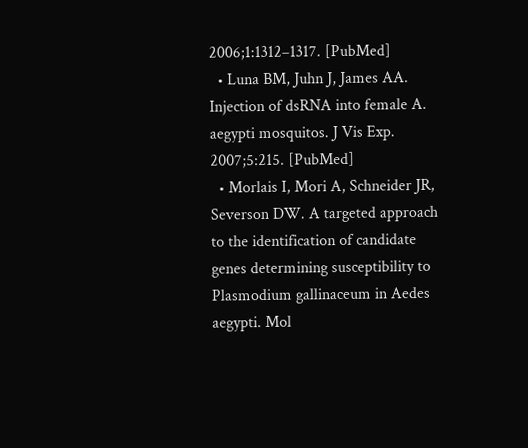2006;1:1312–1317. [PubMed]
  • Luna BM, Juhn J, James AA. Injection of dsRNA into female A. aegypti mosquitos. J Vis Exp. 2007;5:215. [PubMed]
  • Morlais I, Mori A, Schneider JR, Severson DW. A targeted approach to the identification of candidate genes determining susceptibility to Plasmodium gallinaceum in Aedes aegypti. Mol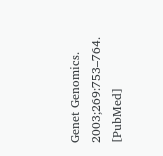Genet Genomics. 2003;269:753–764. [PubMed]